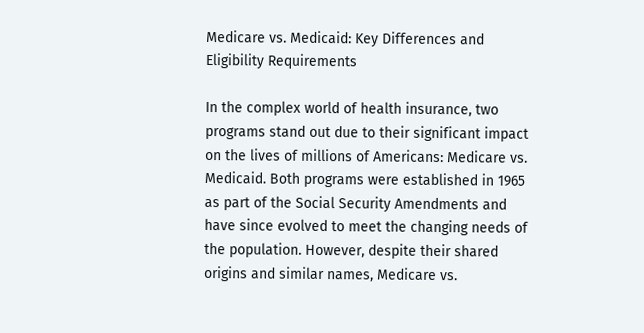Medicare vs. Medicaid: Key Differences and Eligibility Requirements

In the complex world of health insurance, two programs stand out due to their significant impact on the lives of millions of Americans: Medicare vs. Medicaid. Both programs were established in 1965 as part of the Social Security Amendments and have since evolved to meet the changing needs of the population. However, despite their shared origins and similar names, Medicare vs.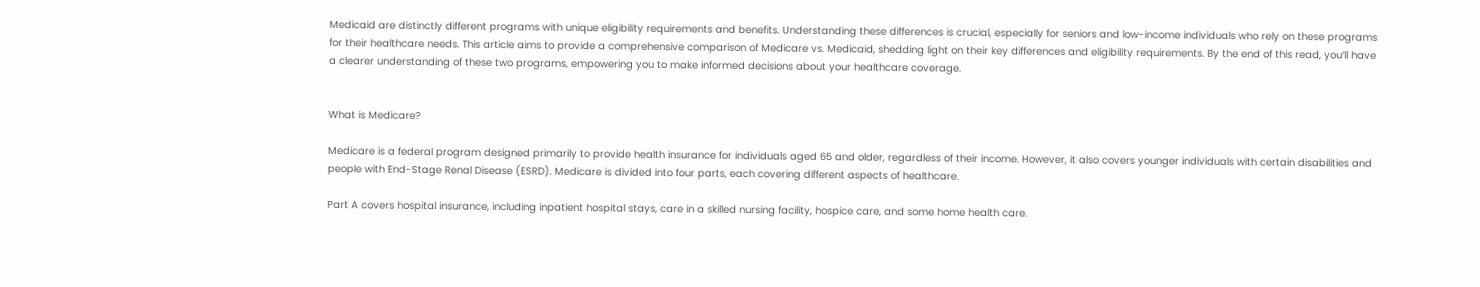Medicaid are distinctly different programs with unique eligibility requirements and benefits. Understanding these differences is crucial, especially for seniors and low-income individuals who rely on these programs for their healthcare needs. This article aims to provide a comprehensive comparison of Medicare vs. Medicaid, shedding light on their key differences and eligibility requirements. By the end of this read, you’ll have a clearer understanding of these two programs, empowering you to make informed decisions about your healthcare coverage.


What is Medicare?

Medicare is a federal program designed primarily to provide health insurance for individuals aged 65 and older, regardless of their income. However, it also covers younger individuals with certain disabilities and people with End-Stage Renal Disease (ESRD). Medicare is divided into four parts, each covering different aspects of healthcare.

Part A covers hospital insurance, including inpatient hospital stays, care in a skilled nursing facility, hospice care, and some home health care.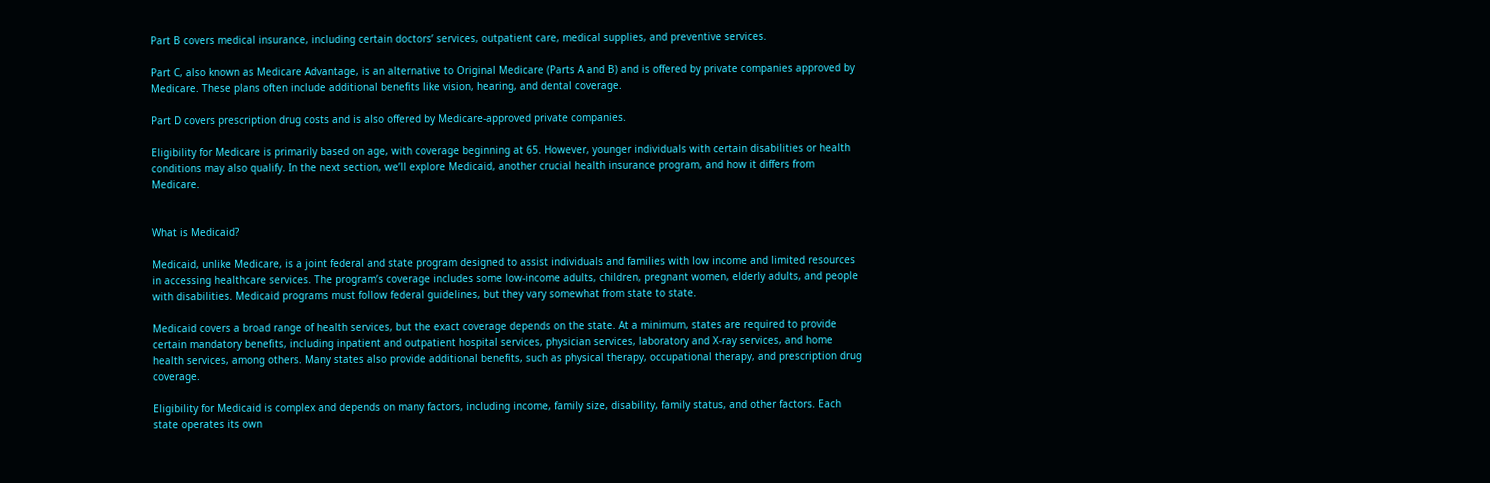Part B covers medical insurance, including certain doctors’ services, outpatient care, medical supplies, and preventive services.

Part C, also known as Medicare Advantage, is an alternative to Original Medicare (Parts A and B) and is offered by private companies approved by Medicare. These plans often include additional benefits like vision, hearing, and dental coverage.

Part D covers prescription drug costs and is also offered by Medicare-approved private companies.

Eligibility for Medicare is primarily based on age, with coverage beginning at 65. However, younger individuals with certain disabilities or health conditions may also qualify. In the next section, we’ll explore Medicaid, another crucial health insurance program, and how it differs from Medicare.


What is Medicaid?

Medicaid, unlike Medicare, is a joint federal and state program designed to assist individuals and families with low income and limited resources in accessing healthcare services. The program’s coverage includes some low-income adults, children, pregnant women, elderly adults, and people with disabilities. Medicaid programs must follow federal guidelines, but they vary somewhat from state to state.

Medicaid covers a broad range of health services, but the exact coverage depends on the state. At a minimum, states are required to provide certain mandatory benefits, including inpatient and outpatient hospital services, physician services, laboratory and X-ray services, and home health services, among others. Many states also provide additional benefits, such as physical therapy, occupational therapy, and prescription drug coverage.

Eligibility for Medicaid is complex and depends on many factors, including income, family size, disability, family status, and other factors. Each state operates its own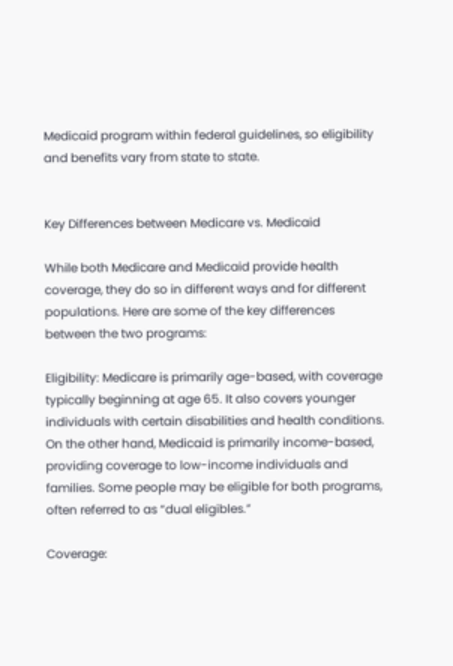Medicaid program within federal guidelines, so eligibility and benefits vary from state to state.


Key Differences between Medicare vs. Medicaid

While both Medicare and Medicaid provide health coverage, they do so in different ways and for different populations. Here are some of the key differences between the two programs:

Eligibility: Medicare is primarily age-based, with coverage typically beginning at age 65. It also covers younger individuals with certain disabilities and health conditions. On the other hand, Medicaid is primarily income-based, providing coverage to low-income individuals and families. Some people may be eligible for both programs, often referred to as “dual eligibles.”

Coverage: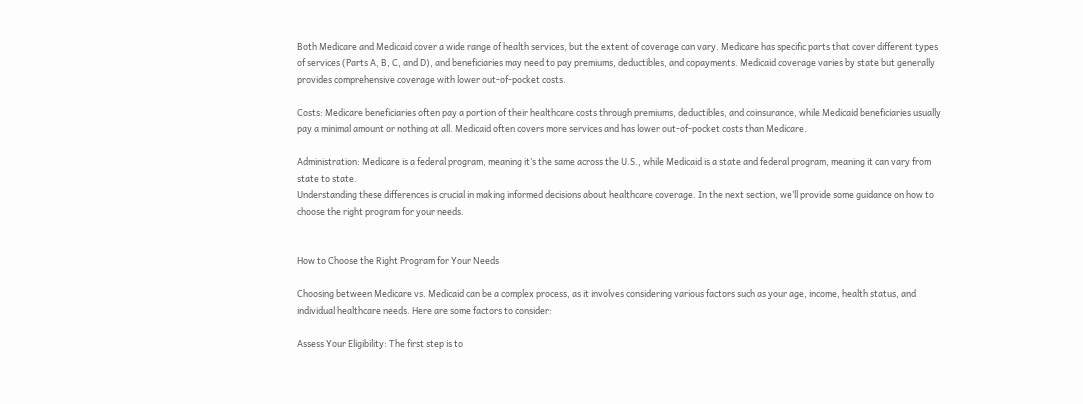Both Medicare and Medicaid cover a wide range of health services, but the extent of coverage can vary. Medicare has specific parts that cover different types of services (Parts A, B, C, and D), and beneficiaries may need to pay premiums, deductibles, and copayments. Medicaid coverage varies by state but generally provides comprehensive coverage with lower out-of-pocket costs.

Costs: Medicare beneficiaries often pay a portion of their healthcare costs through premiums, deductibles, and coinsurance, while Medicaid beneficiaries usually pay a minimal amount or nothing at all. Medicaid often covers more services and has lower out-of-pocket costs than Medicare.

Administration: Medicare is a federal program, meaning it’s the same across the U.S., while Medicaid is a state and federal program, meaning it can vary from state to state.
Understanding these differences is crucial in making informed decisions about healthcare coverage. In the next section, we’ll provide some guidance on how to choose the right program for your needs.


How to Choose the Right Program for Your Needs

Choosing between Medicare vs. Medicaid can be a complex process, as it involves considering various factors such as your age, income, health status, and individual healthcare needs. Here are some factors to consider:

Assess Your Eligibility: The first step is to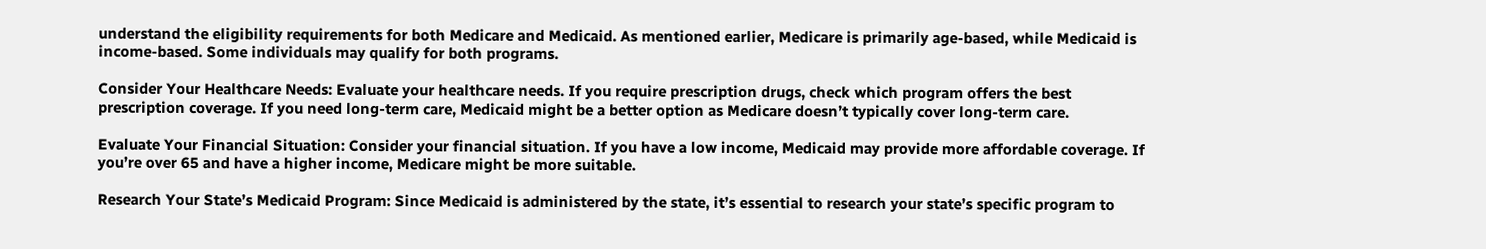understand the eligibility requirements for both Medicare and Medicaid. As mentioned earlier, Medicare is primarily age-based, while Medicaid is income-based. Some individuals may qualify for both programs.

Consider Your Healthcare Needs: Evaluate your healthcare needs. If you require prescription drugs, check which program offers the best prescription coverage. If you need long-term care, Medicaid might be a better option as Medicare doesn’t typically cover long-term care.

Evaluate Your Financial Situation: Consider your financial situation. If you have a low income, Medicaid may provide more affordable coverage. If you’re over 65 and have a higher income, Medicare might be more suitable.

Research Your State’s Medicaid Program: Since Medicaid is administered by the state, it’s essential to research your state’s specific program to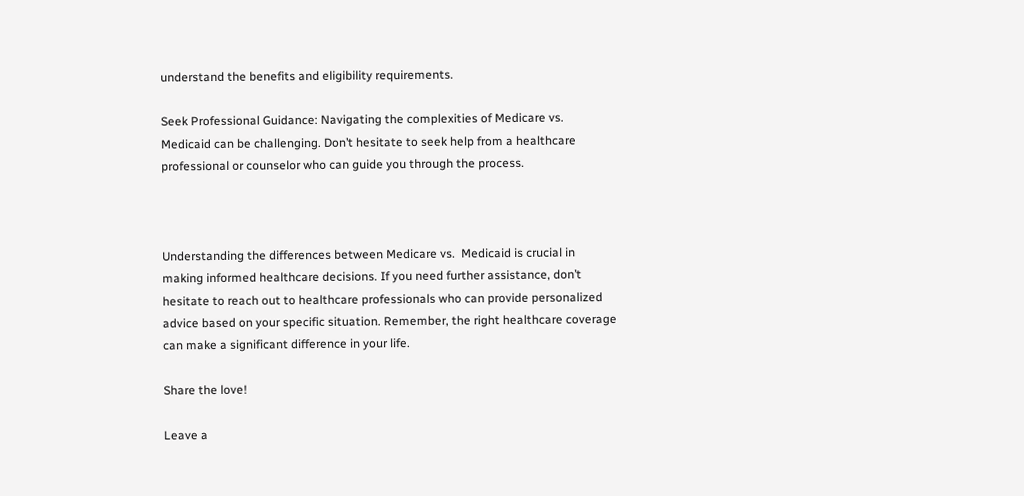understand the benefits and eligibility requirements.

Seek Professional Guidance: Navigating the complexities of Medicare vs. Medicaid can be challenging. Don’t hesitate to seek help from a healthcare professional or counselor who can guide you through the process.



Understanding the differences between Medicare vs.  Medicaid is crucial in making informed healthcare decisions. If you need further assistance, don’t hesitate to reach out to healthcare professionals who can provide personalized advice based on your specific situation. Remember, the right healthcare coverage can make a significant difference in your life.

Share the love!

Leave a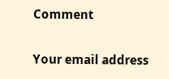Comment

Your email address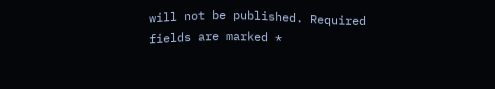will not be published. Required fields are marked *